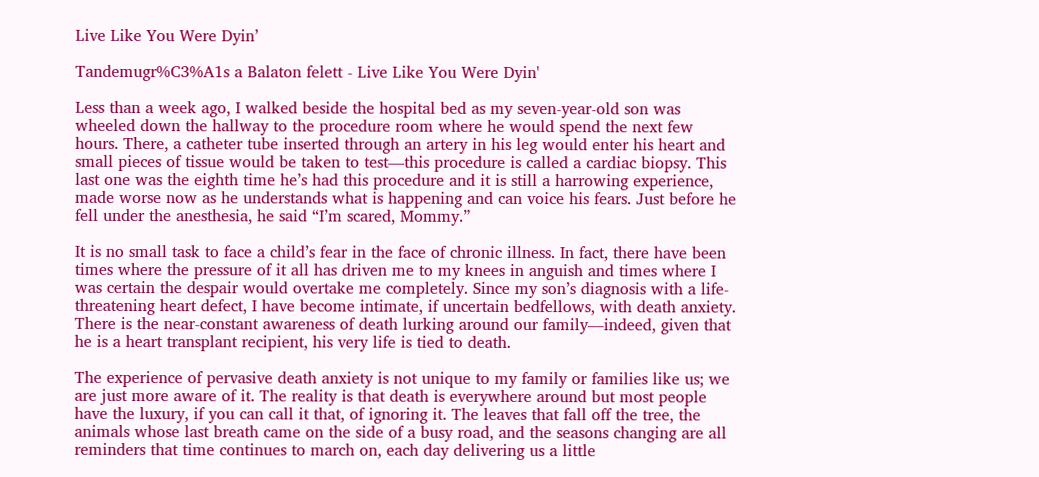Live Like You Were Dyin’

Tandemugr%C3%A1s a Balaton felett - Live Like You Were Dyin'

Less than a week ago, I walked beside the hospital bed as my seven-year-old son was wheeled down the hallway to the procedure room where he would spend the next few hours. There, a catheter tube inserted through an artery in his leg would enter his heart and small pieces of tissue would be taken to test—this procedure is called a cardiac biopsy. This last one was the eighth time he’s had this procedure and it is still a harrowing experience, made worse now as he understands what is happening and can voice his fears. Just before he fell under the anesthesia, he said “I’m scared, Mommy.”

It is no small task to face a child’s fear in the face of chronic illness. In fact, there have been times where the pressure of it all has driven me to my knees in anguish and times where I was certain the despair would overtake me completely. Since my son’s diagnosis with a life-threatening heart defect, I have become intimate, if uncertain bedfellows, with death anxiety. There is the near-constant awareness of death lurking around our family—indeed, given that he is a heart transplant recipient, his very life is tied to death.

The experience of pervasive death anxiety is not unique to my family or families like us; we are just more aware of it. The reality is that death is everywhere around but most people have the luxury, if you can call it that, of ignoring it. The leaves that fall off the tree, the animals whose last breath came on the side of a busy road, and the seasons changing are all reminders that time continues to march on, each day delivering us a little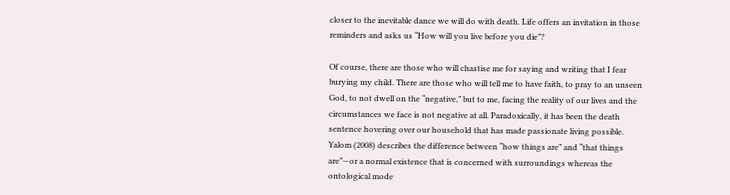closer to the inevitable dance we will do with death. Life offers an invitation in those reminders and asks us “How will you live before you die”?

Of course, there are those who will chastise me for saying and writing that I fear burying my child. There are those who will tell me to have faith, to pray to an unseen God, to not dwell on the “negative,” but to me, facing the reality of our lives and the circumstances we face is not negative at all. Paradoxically, it has been the death sentence hovering over our household that has made passionate living possible. Yalom (2008) describes the difference between “how things are” and “that things are”—or a normal existence that is concerned with surroundings whereas the ontological mode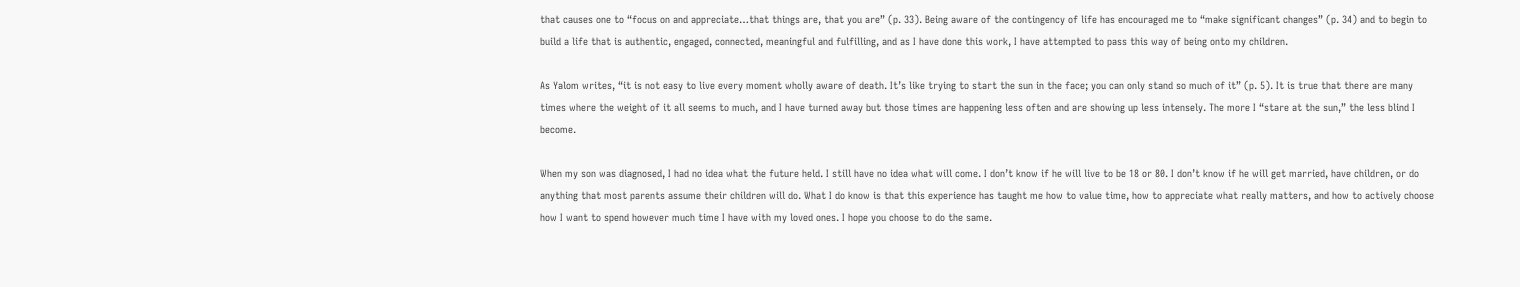that causes one to “focus on and appreciate…that things are, that you are” (p. 33). Being aware of the contingency of life has encouraged me to “make significant changes” (p. 34) and to begin to build a life that is authentic, engaged, connected, meaningful and fulfilling, and as I have done this work, I have attempted to pass this way of being onto my children.

As Yalom writes, “it is not easy to live every moment wholly aware of death. It’s like trying to start the sun in the face; you can only stand so much of it” (p. 5). It is true that there are many times where the weight of it all seems to much, and I have turned away but those times are happening less often and are showing up less intensely. The more I “stare at the sun,” the less blind I become.

When my son was diagnosed, I had no idea what the future held. I still have no idea what will come. I don’t know if he will live to be 18 or 80. I don’t know if he will get married, have children, or do anything that most parents assume their children will do. What I do know is that this experience has taught me how to value time, how to appreciate what really matters, and how to actively choose how I want to spend however much time I have with my loved ones. I hope you choose to do the same.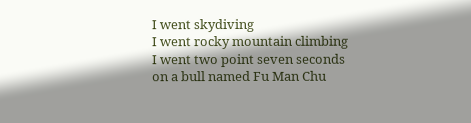I went skydiving
I went rocky mountain climbing
I went two point seven seconds on a bull named Fu Man Chu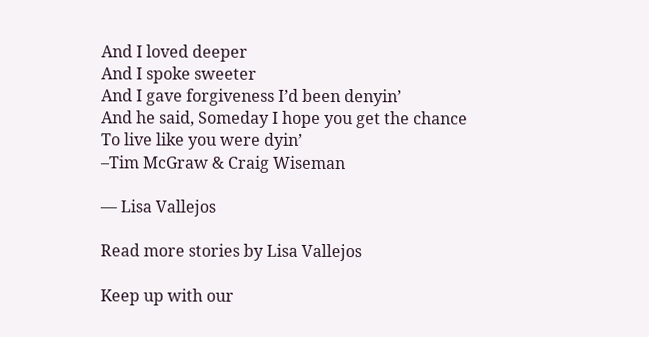And I loved deeper
And I spoke sweeter
And I gave forgiveness I’d been denyin’
And he said, Someday I hope you get the chance
To live like you were dyin’
–Tim McGraw & Craig Wiseman

— Lisa Vallejos

Read more stories by Lisa Vallejos

Keep up with our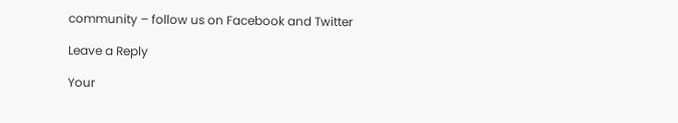community – follow us on Facebook and Twitter

Leave a Reply

Your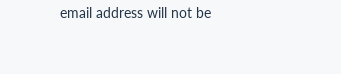email address will not be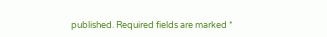published. Required fields are marked *